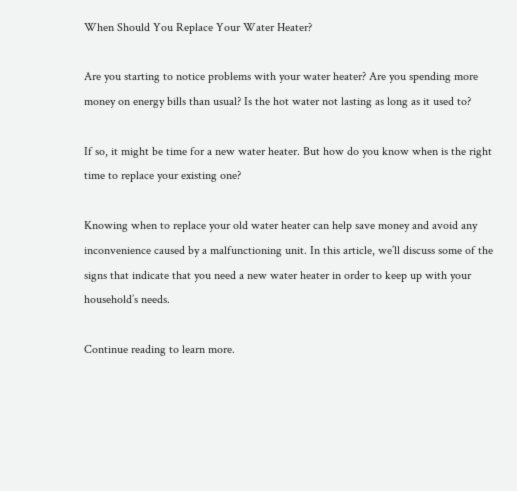When Should You Replace Your Water Heater?

Are you starting to notice problems with your water heater? Are you spending more money on energy bills than usual? Is the hot water not lasting as long as it used to?

If so, it might be time for a new water heater. But how do you know when is the right time to replace your existing one?

Knowing when to replace your old water heater can help save money and avoid any inconvenience caused by a malfunctioning unit. In this article, we’ll discuss some of the signs that indicate that you need a new water heater in order to keep up with your household’s needs.

Continue reading to learn more.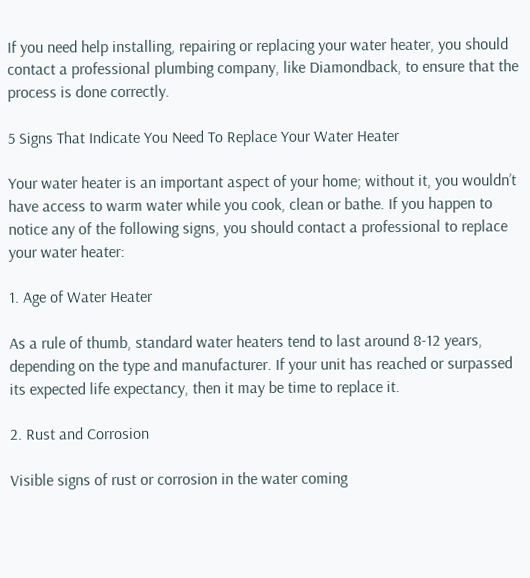If you need help installing, repairing or replacing your water heater, you should contact a professional plumbing company, like Diamondback, to ensure that the process is done correctly.

5 Signs That Indicate You Need To Replace Your Water Heater

Your water heater is an important aspect of your home; without it, you wouldn’t have access to warm water while you cook, clean or bathe. If you happen to notice any of the following signs, you should contact a professional to replace your water heater:

1. Age of Water Heater

As a rule of thumb, standard water heaters tend to last around 8-12 years, depending on the type and manufacturer. If your unit has reached or surpassed its expected life expectancy, then it may be time to replace it.

2. Rust and Corrosion

Visible signs of rust or corrosion in the water coming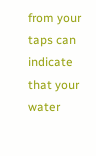from your taps can indicate that your water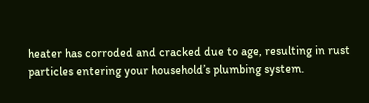heater has corroded and cracked due to age, resulting in rust particles entering your household’s plumbing system.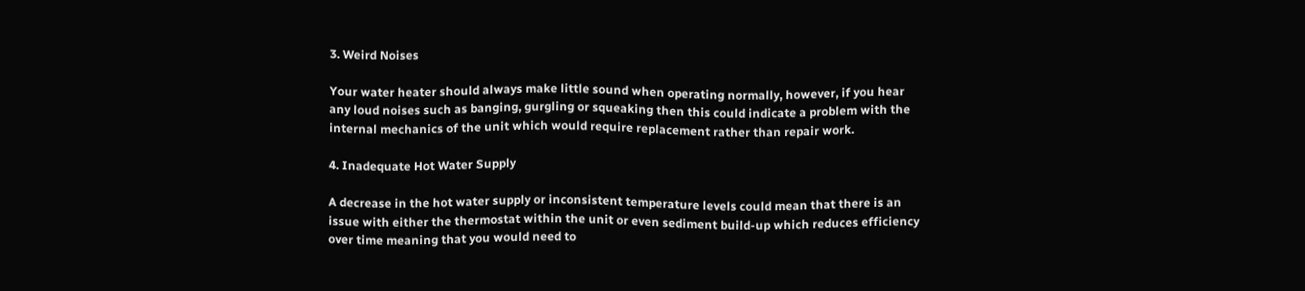3. Weird Noises

Your water heater should always make little sound when operating normally, however, if you hear any loud noises such as banging, gurgling or squeaking then this could indicate a problem with the internal mechanics of the unit which would require replacement rather than repair work.

4. Inadequate Hot Water Supply

A decrease in the hot water supply or inconsistent temperature levels could mean that there is an issue with either the thermostat within the unit or even sediment build-up which reduces efficiency over time meaning that you would need to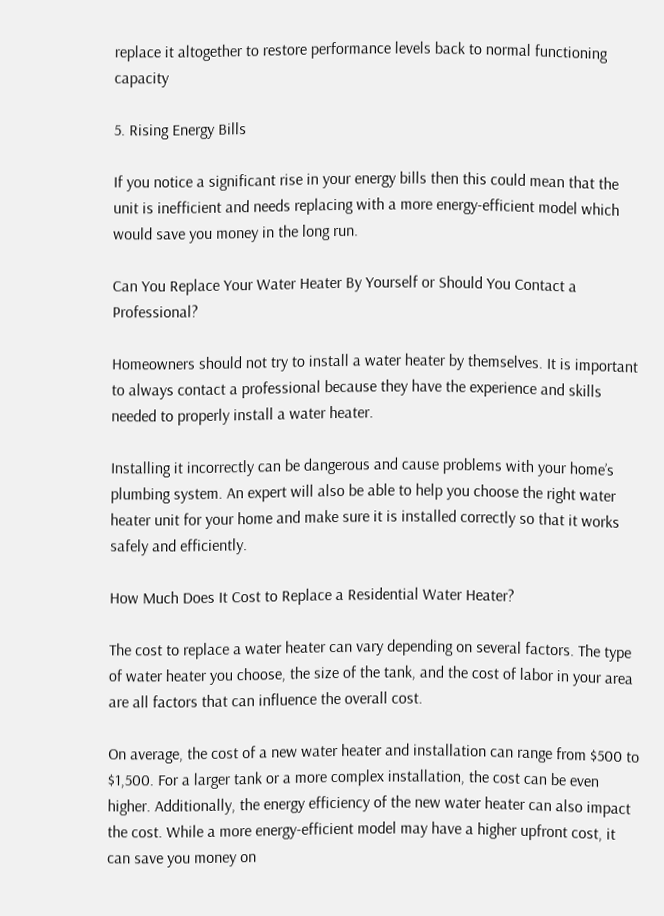replace it altogether to restore performance levels back to normal functioning capacity

5. Rising Energy Bills

If you notice a significant rise in your energy bills then this could mean that the unit is inefficient and needs replacing with a more energy-efficient model which would save you money in the long run.

Can You Replace Your Water Heater By Yourself or Should You Contact a Professional?

Homeowners should not try to install a water heater by themselves. It is important to always contact a professional because they have the experience and skills needed to properly install a water heater.

Installing it incorrectly can be dangerous and cause problems with your home’s plumbing system. An expert will also be able to help you choose the right water heater unit for your home and make sure it is installed correctly so that it works safely and efficiently.

How Much Does It Cost to Replace a Residential Water Heater?

The cost to replace a water heater can vary depending on several factors. The type of water heater you choose, the size of the tank, and the cost of labor in your area are all factors that can influence the overall cost.

On average, the cost of a new water heater and installation can range from $500 to $1,500. For a larger tank or a more complex installation, the cost can be even higher. Additionally, the energy efficiency of the new water heater can also impact the cost. While a more energy-efficient model may have a higher upfront cost, it can save you money on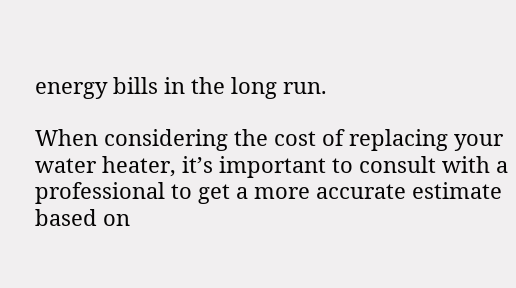energy bills in the long run.

When considering the cost of replacing your water heater, it’s important to consult with a professional to get a more accurate estimate based on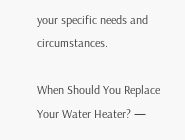your specific needs and circumstances.

When Should You Replace Your Water Heater? —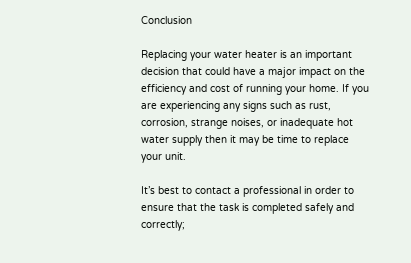Conclusion

Replacing your water heater is an important decision that could have a major impact on the efficiency and cost of running your home. If you are experiencing any signs such as rust, corrosion, strange noises, or inadequate hot water supply then it may be time to replace your unit.

It’s best to contact a professional in order to ensure that the task is completed safely and correctly;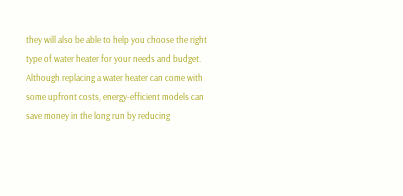they will also be able to help you choose the right type of water heater for your needs and budget. Although replacing a water heater can come with some upfront costs, energy-efficient models can save money in the long run by reducing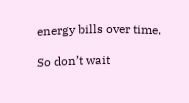energy bills over time.

So don’t wait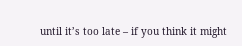until it’s too late – if you think it might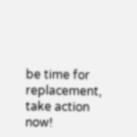be time for replacement, take action now!